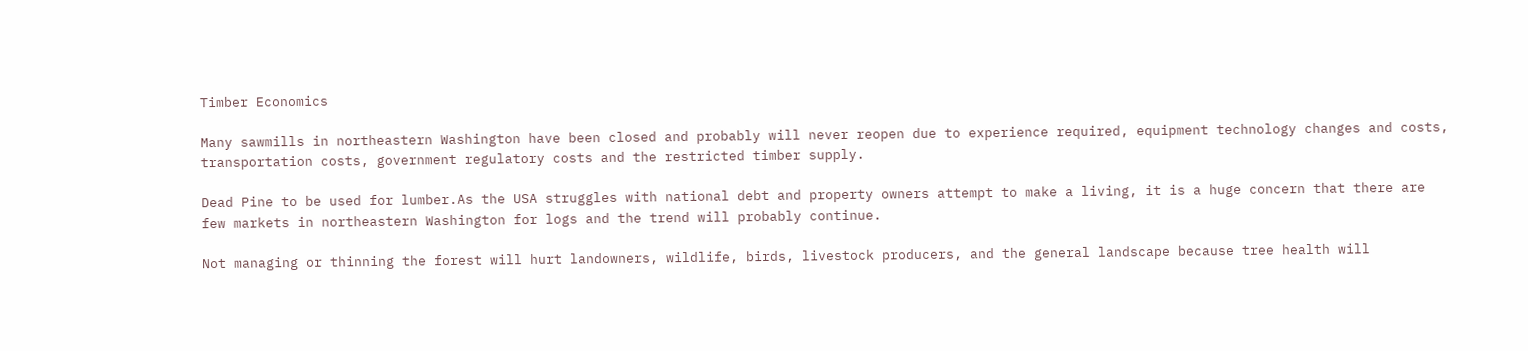Timber Economics

Many sawmills in northeastern Washington have been closed and probably will never reopen due to experience required, equipment technology changes and costs, transportation costs, government regulatory costs and the restricted timber supply.

Dead Pine to be used for lumber.As the USA struggles with national debt and property owners attempt to make a living, it is a huge concern that there are few markets in northeastern Washington for logs and the trend will probably continue.

Not managing or thinning the forest will hurt landowners, wildlife, birds, livestock producers, and the general landscape because tree health will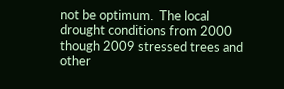not be optimum.  The local drought conditions from 2000 though 2009 stressed trees and other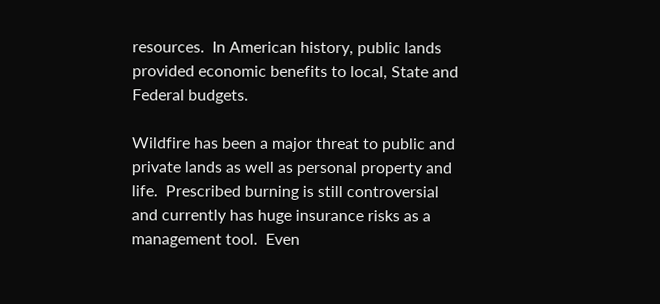resources.  In American history, public lands provided economic benefits to local, State and Federal budgets.

Wildfire has been a major threat to public and private lands as well as personal property and life.  Prescribed burning is still controversial and currently has huge insurance risks as a management tool.  Even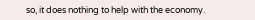so, it does nothing to help with the economy.